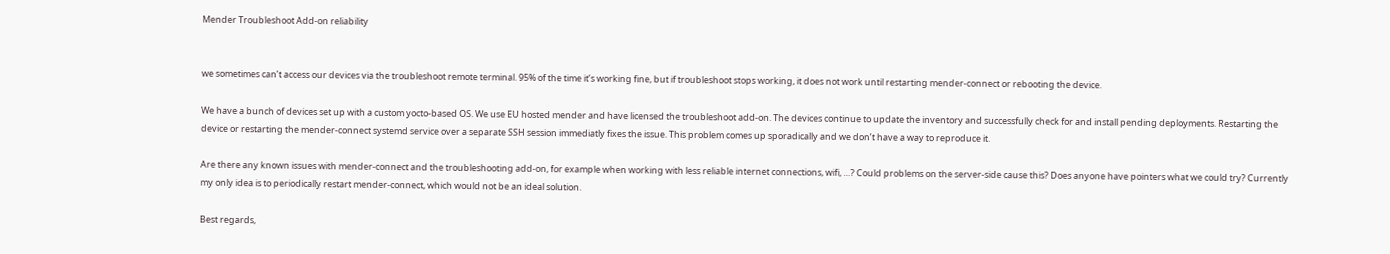Mender Troubleshoot Add-on reliability


we sometimes can’t access our devices via the troubleshoot remote terminal. 95% of the time it’s working fine, but if troubleshoot stops working, it does not work until restarting mender-connect or rebooting the device.

We have a bunch of devices set up with a custom yocto-based OS. We use EU hosted mender and have licensed the troubleshoot add-on. The devices continue to update the inventory and successfully check for and install pending deployments. Restarting the device or restarting the mender-connect systemd service over a separate SSH session immediatly fixes the issue. This problem comes up sporadically and we don’t have a way to reproduce it.

Are there any known issues with mender-connect and the troubleshooting add-on, for example when working with less reliable internet connections, wifi, …? Could problems on the server-side cause this? Does anyone have pointers what we could try? Currently my only idea is to periodically restart mender-connect, which would not be an ideal solution.

Best regards,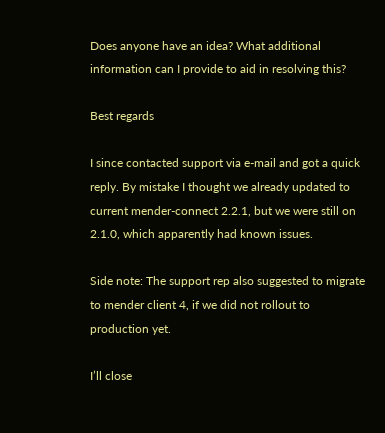Does anyone have an idea? What additional information can I provide to aid in resolving this?

Best regards

I since contacted support via e-mail and got a quick reply. By mistake I thought we already updated to current mender-connect 2.2.1, but we were still on 2.1.0, which apparently had known issues.

Side note: The support rep also suggested to migrate to mender client 4, if we did not rollout to production yet.

I’ll close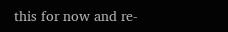this for now and re-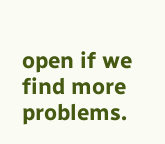open if we find more problems.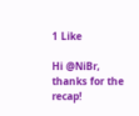1 Like

Hi @NiBr, thanks for the recap!